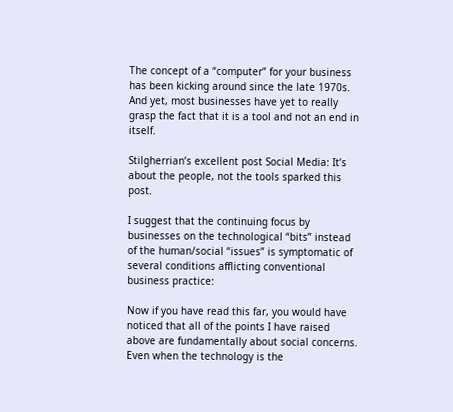The concept of a “computer” for your business has been kicking around since the late 1970s. And yet, most businesses have yet to really grasp the fact that it is a tool and not an end in itself.

Stilgherrian’s excellent post Social Media: It’s about the people, not the tools sparked this post.

I suggest that the continuing focus by businesses on the technological “bits” instead of the human/social “issues” is symptomatic of several conditions afflicting conventional business practice:

Now if you have read this far, you would have noticed that all of the points I have raised above are fundamentally about social concerns. Even when the technology is the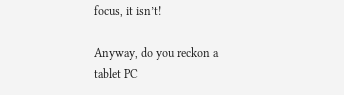focus, it isn’t!

Anyway, do you reckon a tablet PC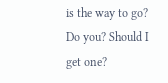is the way to go? Do you? Should I get one?